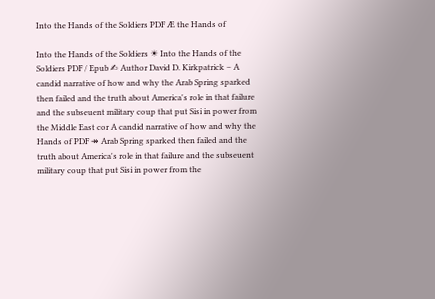Into the Hands of the Soldiers PDF Æ the Hands of

Into the Hands of the Soldiers ☀ Into the Hands of the Soldiers PDF / Epub ✍ Author David D. Kirkpatrick – A candid narrative of how and why the Arab Spring sparked then failed and the truth about America's role in that failure and the subseuent military coup that put Sisi in power from the Middle East cor A candid narrative of how and why the Hands of PDF ↠ Arab Spring sparked then failed and the truth about America's role in that failure and the subseuent military coup that put Sisi in power from the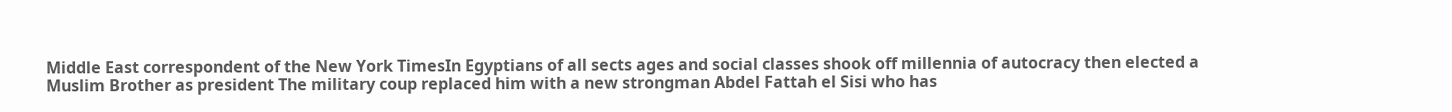Middle East correspondent of the New York TimesIn Egyptians of all sects ages and social classes shook off millennia of autocracy then elected a Muslim Brother as president The military coup replaced him with a new strongman Abdel Fattah el Sisi who has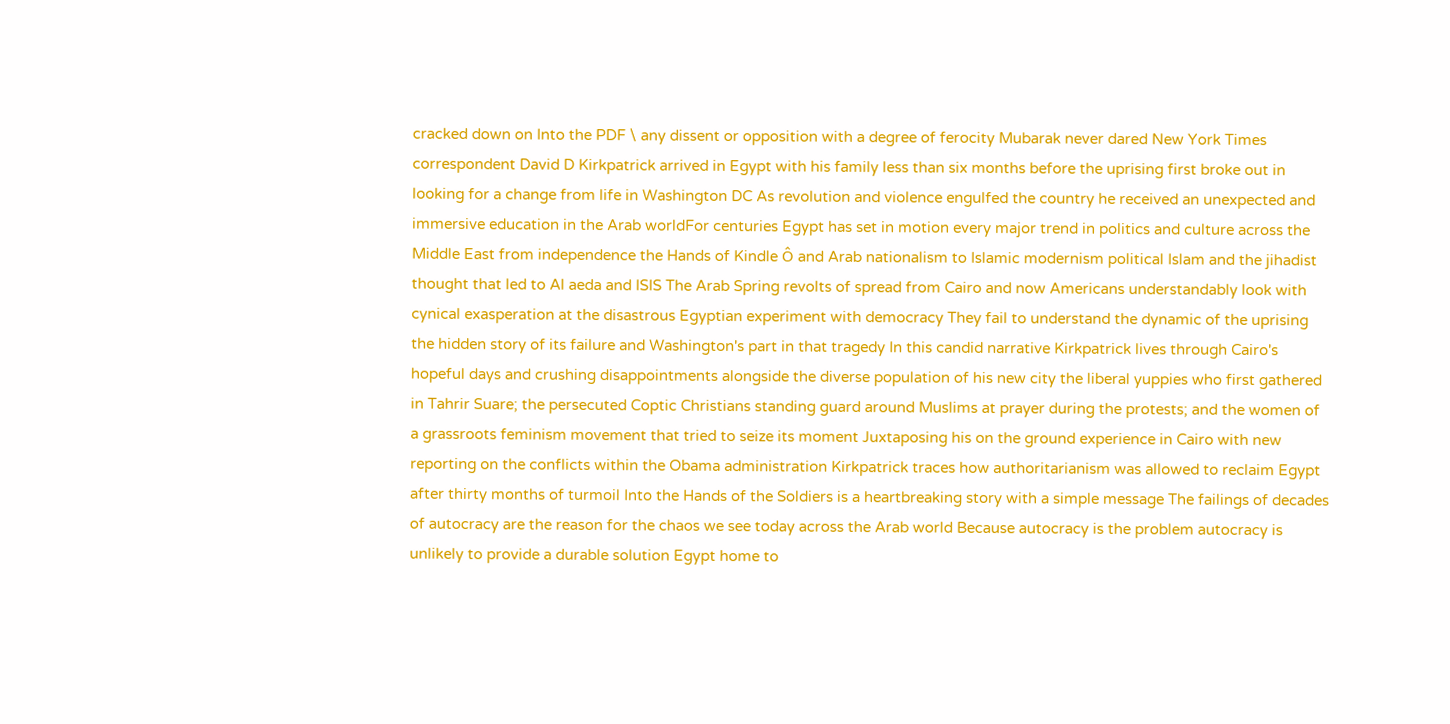cracked down on Into the PDF \ any dissent or opposition with a degree of ferocity Mubarak never dared New York Times correspondent David D Kirkpatrick arrived in Egypt with his family less than six months before the uprising first broke out in looking for a change from life in Washington DC As revolution and violence engulfed the country he received an unexpected and immersive education in the Arab worldFor centuries Egypt has set in motion every major trend in politics and culture across the Middle East from independence the Hands of Kindle Ô and Arab nationalism to Islamic modernism political Islam and the jihadist thought that led to Al aeda and ISIS The Arab Spring revolts of spread from Cairo and now Americans understandably look with cynical exasperation at the disastrous Egyptian experiment with democracy They fail to understand the dynamic of the uprising the hidden story of its failure and Washington's part in that tragedy In this candid narrative Kirkpatrick lives through Cairo's hopeful days and crushing disappointments alongside the diverse population of his new city the liberal yuppies who first gathered in Tahrir Suare; the persecuted Coptic Christians standing guard around Muslims at prayer during the protests; and the women of a grassroots feminism movement that tried to seize its moment Juxtaposing his on the ground experience in Cairo with new reporting on the conflicts within the Obama administration Kirkpatrick traces how authoritarianism was allowed to reclaim Egypt after thirty months of turmoil Into the Hands of the Soldiers is a heartbreaking story with a simple message The failings of decades of autocracy are the reason for the chaos we see today across the Arab world Because autocracy is the problem autocracy is unlikely to provide a durable solution Egypt home to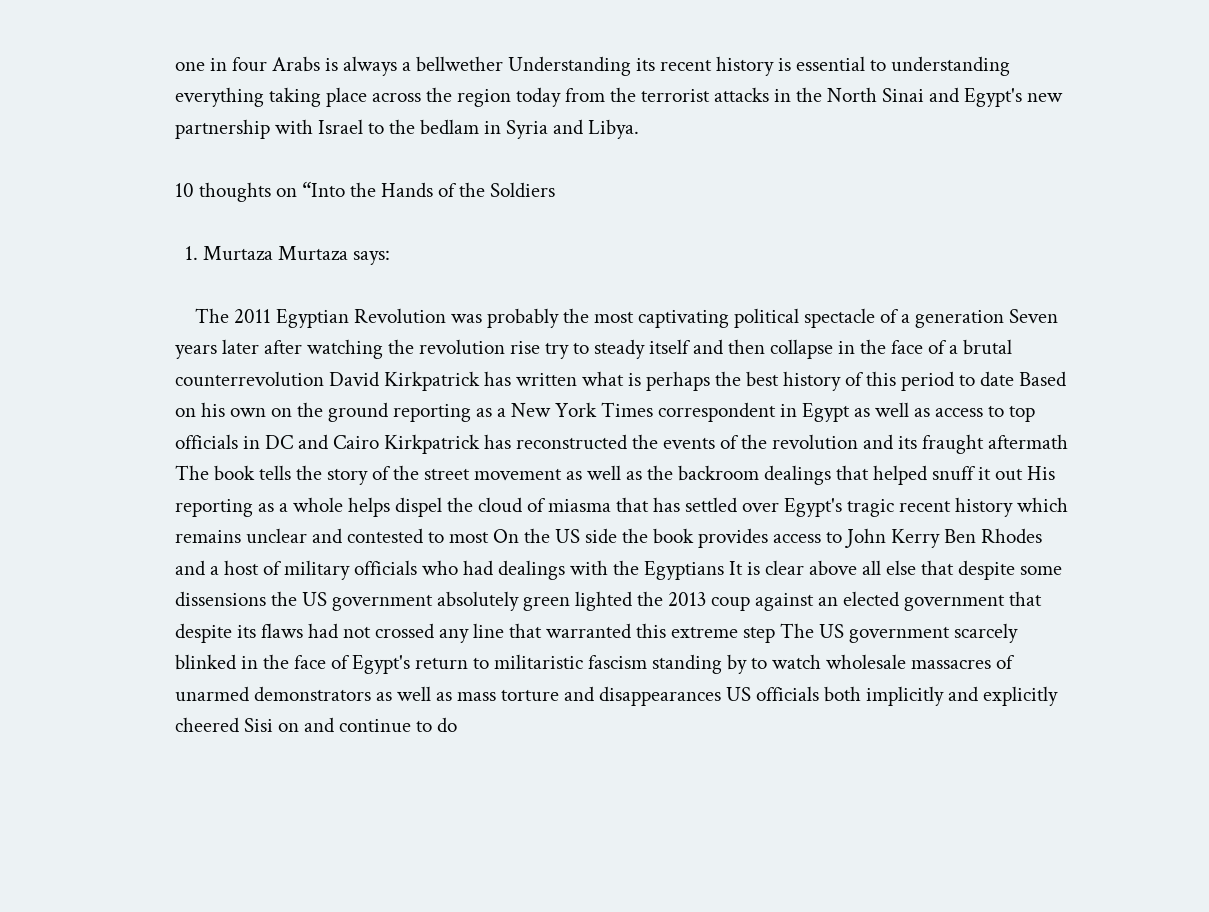one in four Arabs is always a bellwether Understanding its recent history is essential to understanding everything taking place across the region today from the terrorist attacks in the North Sinai and Egypt's new partnership with Israel to the bedlam in Syria and Libya.

10 thoughts on “Into the Hands of the Soldiers

  1. Murtaza Murtaza says:

    The 2011 Egyptian Revolution was probably the most captivating political spectacle of a generation Seven years later after watching the revolution rise try to steady itself and then collapse in the face of a brutal counterrevolution David Kirkpatrick has written what is perhaps the best history of this period to date Based on his own on the ground reporting as a New York Times correspondent in Egypt as well as access to top officials in DC and Cairo Kirkpatrick has reconstructed the events of the revolution and its fraught aftermath The book tells the story of the street movement as well as the backroom dealings that helped snuff it out His reporting as a whole helps dispel the cloud of miasma that has settled over Egypt's tragic recent history which remains unclear and contested to most On the US side the book provides access to John Kerry Ben Rhodes and a host of military officials who had dealings with the Egyptians It is clear above all else that despite some dissensions the US government absolutely green lighted the 2013 coup against an elected government that despite its flaws had not crossed any line that warranted this extreme step The US government scarcely blinked in the face of Egypt's return to militaristic fascism standing by to watch wholesale massacres of unarmed demonstrators as well as mass torture and disappearances US officials both implicitly and explicitly cheered Sisi on and continue to do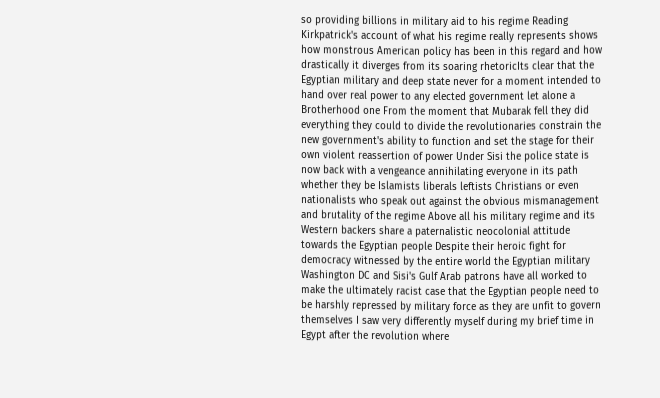so providing billions in military aid to his regime Reading Kirkpatrick's account of what his regime really represents shows how monstrous American policy has been in this regard and how drastically it diverges from its soaring rhetoricIts clear that the Egyptian military and deep state never for a moment intended to hand over real power to any elected government let alone a Brotherhood one From the moment that Mubarak fell they did everything they could to divide the revolutionaries constrain the new government's ability to function and set the stage for their own violent reassertion of power Under Sisi the police state is now back with a vengeance annihilating everyone in its path whether they be Islamists liberals leftists Christians or even nationalists who speak out against the obvious mismanagement and brutality of the regime Above all his military regime and its Western backers share a paternalistic neocolonial attitude towards the Egyptian people Despite their heroic fight for democracy witnessed by the entire world the Egyptian military Washington DC and Sisi's Gulf Arab patrons have all worked to make the ultimately racist case that the Egyptian people need to be harshly repressed by military force as they are unfit to govern themselves I saw very differently myself during my brief time in Egypt after the revolution where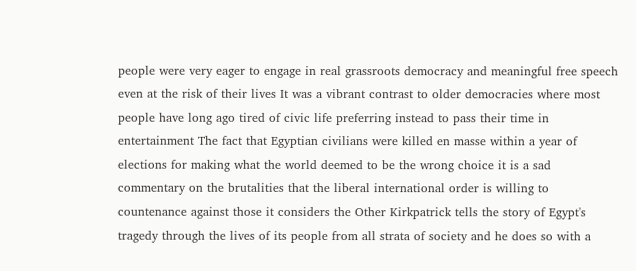people were very eager to engage in real grassroots democracy and meaningful free speech even at the risk of their lives It was a vibrant contrast to older democracies where most people have long ago tired of civic life preferring instead to pass their time in entertainment The fact that Egyptian civilians were killed en masse within a year of elections for making what the world deemed to be the wrong choice it is a sad commentary on the brutalities that the liberal international order is willing to countenance against those it considers the Other Kirkpatrick tells the story of Egypt's tragedy through the lives of its people from all strata of society and he does so with a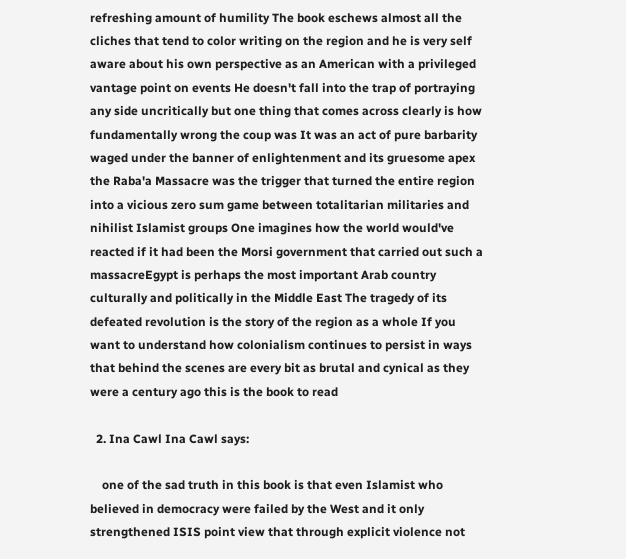refreshing amount of humility The book eschews almost all the cliches that tend to color writing on the region and he is very self aware about his own perspective as an American with a privileged vantage point on events He doesn't fall into the trap of portraying any side uncritically but one thing that comes across clearly is how fundamentally wrong the coup was It was an act of pure barbarity waged under the banner of enlightenment and its gruesome apex the Raba'a Massacre was the trigger that turned the entire region into a vicious zero sum game between totalitarian militaries and nihilist Islamist groups One imagines how the world would've reacted if it had been the Morsi government that carried out such a massacreEgypt is perhaps the most important Arab country culturally and politically in the Middle East The tragedy of its defeated revolution is the story of the region as a whole If you want to understand how colonialism continues to persist in ways that behind the scenes are every bit as brutal and cynical as they were a century ago this is the book to read

  2. Ina Cawl Ina Cawl says:

    one of the sad truth in this book is that even Islamist who believed in democracy were failed by the West and it only strengthened ISIS point view that through explicit violence not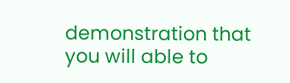demonstration that you will able to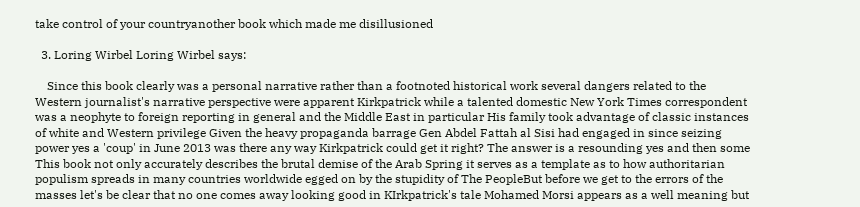take control of your countryanother book which made me disillusioned

  3. Loring Wirbel Loring Wirbel says:

    Since this book clearly was a personal narrative rather than a footnoted historical work several dangers related to the Western journalist's narrative perspective were apparent Kirkpatrick while a talented domestic New York Times correspondent was a neophyte to foreign reporting in general and the Middle East in particular His family took advantage of classic instances of white and Western privilege Given the heavy propaganda barrage Gen Abdel Fattah al Sisi had engaged in since seizing power yes a 'coup' in June 2013 was there any way Kirkpatrick could get it right? The answer is a resounding yes and then some This book not only accurately describes the brutal demise of the Arab Spring it serves as a template as to how authoritarian populism spreads in many countries worldwide egged on by the stupidity of The PeopleBut before we get to the errors of the masses let's be clear that no one comes away looking good in KIrkpatrick's tale Mohamed Morsi appears as a well meaning but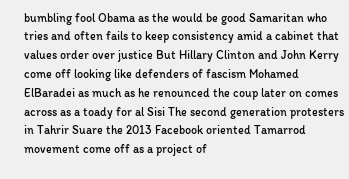bumbling fool Obama as the would be good Samaritan who tries and often fails to keep consistency amid a cabinet that values order over justice But Hillary Clinton and John Kerry come off looking like defenders of fascism Mohamed ElBaradei as much as he renounced the coup later on comes across as a toady for al Sisi The second generation protesters in Tahrir Suare the 2013 Facebook oriented Tamarrod movement come off as a project of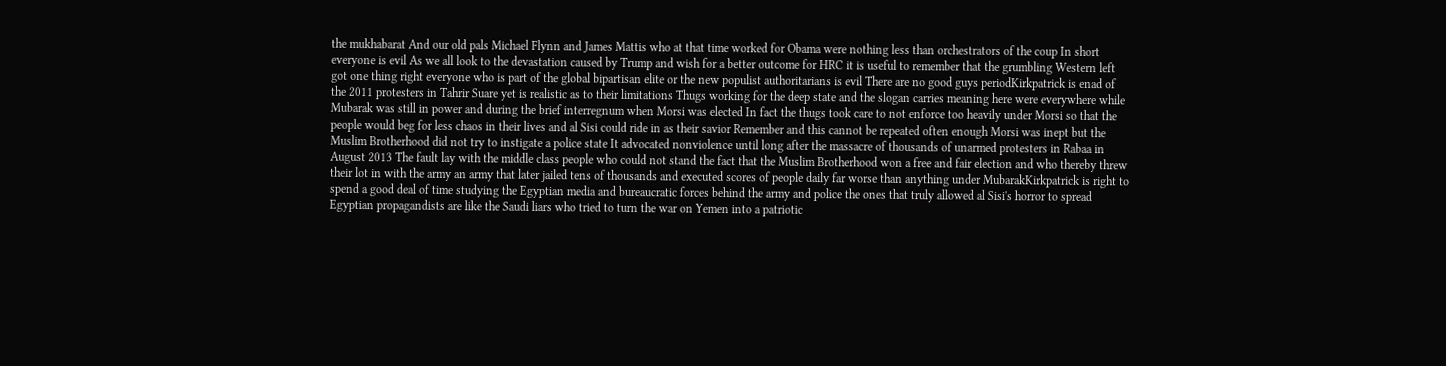the mukhabarat And our old pals Michael Flynn and James Mattis who at that time worked for Obama were nothing less than orchestrators of the coup In short everyone is evil As we all look to the devastation caused by Trump and wish for a better outcome for HRC it is useful to remember that the grumbling Western left got one thing right everyone who is part of the global bipartisan elite or the new populist authoritarians is evil There are no good guys periodKirkpatrick is enad of the 2011 protesters in Tahrir Suare yet is realistic as to their limitations Thugs working for the deep state and the slogan carries meaning here were everywhere while Mubarak was still in power and during the brief interregnum when Morsi was elected In fact the thugs took care to not enforce too heavily under Morsi so that the people would beg for less chaos in their lives and al Sisi could ride in as their savior Remember and this cannot be repeated often enough Morsi was inept but the Muslim Brotherhood did not try to instigate a police state It advocated nonviolence until long after the massacre of thousands of unarmed protesters in Rabaa in August 2013 The fault lay with the middle class people who could not stand the fact that the Muslim Brotherhood won a free and fair election and who thereby threw their lot in with the army an army that later jailed tens of thousands and executed scores of people daily far worse than anything under MubarakKirkpatrick is right to spend a good deal of time studying the Egyptian media and bureaucratic forces behind the army and police the ones that truly allowed al Sisi's horror to spread Egyptian propagandists are like the Saudi liars who tried to turn the war on Yemen into a patriotic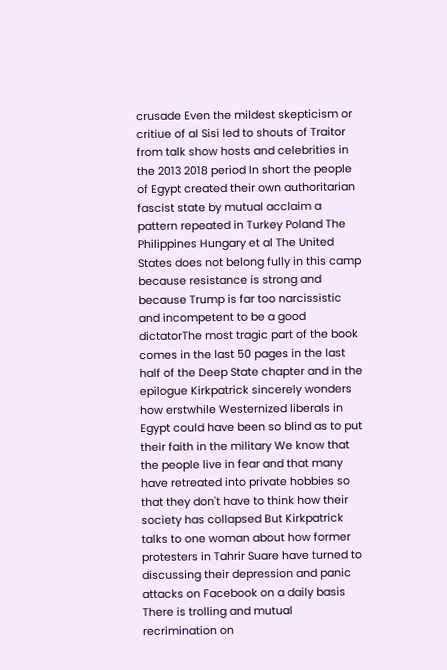crusade Even the mildest skepticism or critiue of al Sisi led to shouts of Traitor from talk show hosts and celebrities in the 2013 2018 period In short the people of Egypt created their own authoritarian fascist state by mutual acclaim a pattern repeated in Turkey Poland The Philippines Hungary et al The United States does not belong fully in this camp because resistance is strong and because Trump is far too narcissistic and incompetent to be a good dictatorThe most tragic part of the book comes in the last 50 pages in the last half of the Deep State chapter and in the epilogue Kirkpatrick sincerely wonders how erstwhile Westernized liberals in Egypt could have been so blind as to put their faith in the military We know that the people live in fear and that many have retreated into private hobbies so that they don't have to think how their society has collapsed But Kirkpatrick talks to one woman about how former protesters in Tahrir Suare have turned to discussing their depression and panic attacks on Facebook on a daily basis There is trolling and mutual recrimination on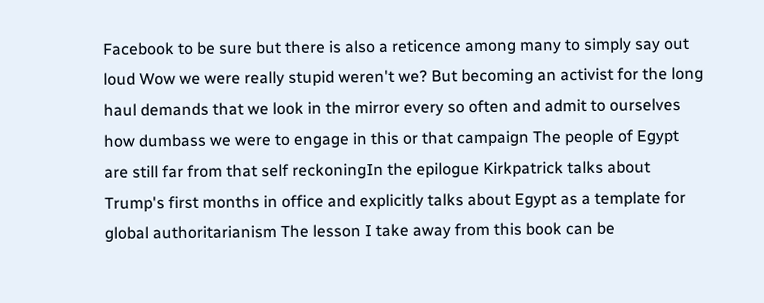Facebook to be sure but there is also a reticence among many to simply say out loud Wow we were really stupid weren't we? But becoming an activist for the long haul demands that we look in the mirror every so often and admit to ourselves how dumbass we were to engage in this or that campaign The people of Egypt are still far from that self reckoningIn the epilogue Kirkpatrick talks about Trump's first months in office and explicitly talks about Egypt as a template for global authoritarianism The lesson I take away from this book can be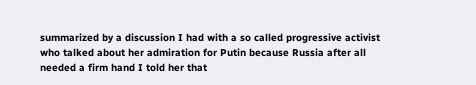summarized by a discussion I had with a so called progressive activist who talked about her admiration for Putin because Russia after all needed a firm hand I told her that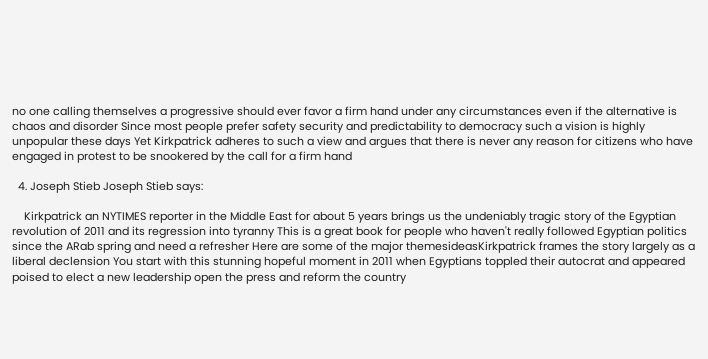no one calling themselves a progressive should ever favor a firm hand under any circumstances even if the alternative is chaos and disorder Since most people prefer safety security and predictability to democracy such a vision is highly unpopular these days Yet Kirkpatrick adheres to such a view and argues that there is never any reason for citizens who have engaged in protest to be snookered by the call for a firm hand

  4. Joseph Stieb Joseph Stieb says:

    Kirkpatrick an NYTIMES reporter in the Middle East for about 5 years brings us the undeniably tragic story of the Egyptian revolution of 2011 and its regression into tyranny This is a great book for people who haven't really followed Egyptian politics since the ARab spring and need a refresher Here are some of the major themesideasKirkpatrick frames the story largely as a liberal declension You start with this stunning hopeful moment in 2011 when Egyptians toppled their autocrat and appeared poised to elect a new leadership open the press and reform the country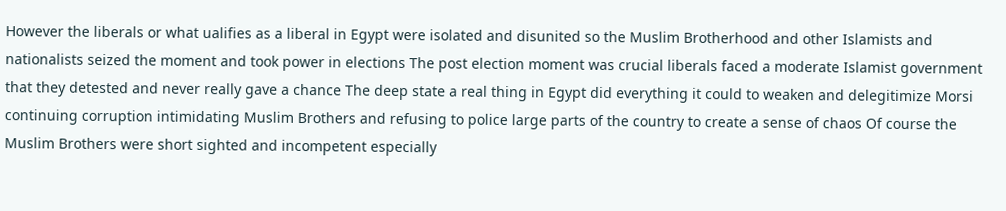However the liberals or what ualifies as a liberal in Egypt were isolated and disunited so the Muslim Brotherhood and other Islamists and nationalists seized the moment and took power in elections The post election moment was crucial liberals faced a moderate Islamist government that they detested and never really gave a chance The deep state a real thing in Egypt did everything it could to weaken and delegitimize Morsi continuing corruption intimidating Muslim Brothers and refusing to police large parts of the country to create a sense of chaos Of course the Muslim Brothers were short sighted and incompetent especially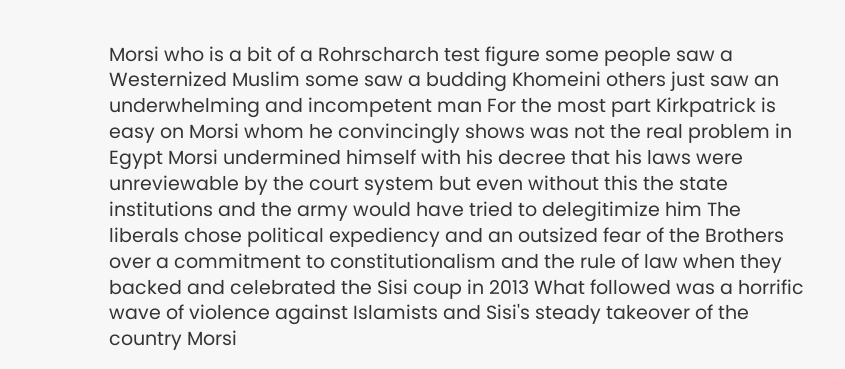Morsi who is a bit of a Rohrscharch test figure some people saw a Westernized Muslim some saw a budding Khomeini others just saw an underwhelming and incompetent man For the most part Kirkpatrick is easy on Morsi whom he convincingly shows was not the real problem in Egypt Morsi undermined himself with his decree that his laws were unreviewable by the court system but even without this the state institutions and the army would have tried to delegitimize him The liberals chose political expediency and an outsized fear of the Brothers over a commitment to constitutionalism and the rule of law when they backed and celebrated the Sisi coup in 2013 What followed was a horrific wave of violence against Islamists and Sisi's steady takeover of the country Morsi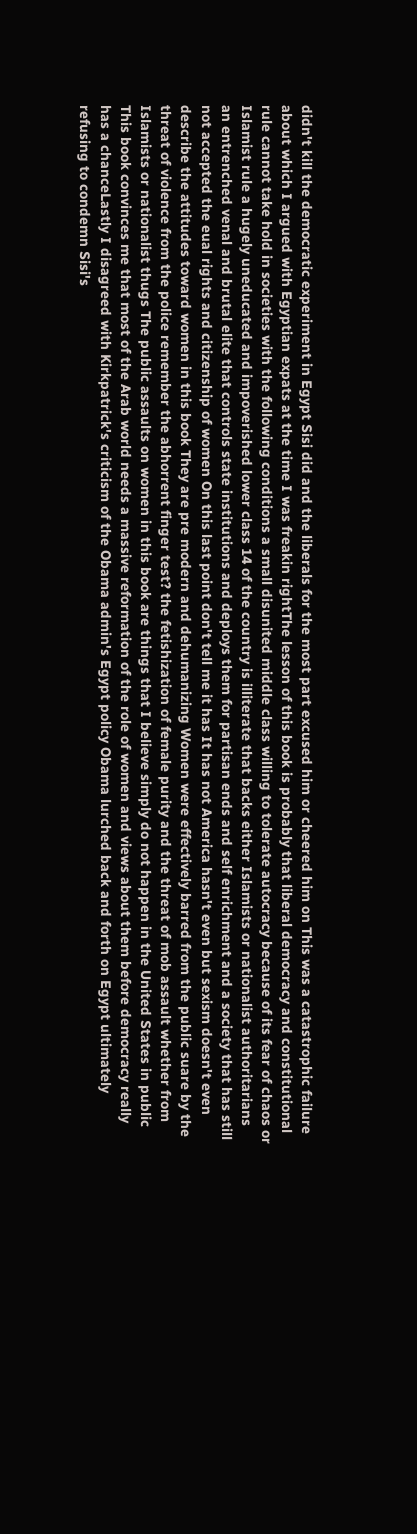didn't kill the democratic experiment in Egypt Sisi did and the liberals for the most part excused him or cheered him on This was a catastrophic failure about which I argued with Egyptian expats at the time I was freakin rightThe lesson of this book is probably that liberal democracy and constitutional rule cannot take hold in societies with the following conditions a small disunited middle class willing to tolerate autocracy because of its fear of chaos or Islamist rule a hugely uneducated and impoverished lower class 14 of the country is illiterate that backs either Islamists or nationalist authoritarians an entrenched venal and brutal elite that controls state institutions and deploys them for partisan ends and self enrichment and a society that has still not accepted the eual rights and citizenship of women On this last point don't tell me it has It has not America hasn't even but sexism doesn't even describe the attitudes toward women in this book They are pre modern and dehumanizing Women were effectively barred from the public suare by the threat of violence from the police remember the abhorrent finger test? the fetishization of female purity and the threat of mob assault whether from Islamists or nationalist thugs The public assaults on women in this book are things that I believe simply do not happen in the United States in public This book convinces me that most of the Arab world needs a massive reformation of the role of women and views about them before democracy really has a chanceLastly I disagreed with Kirkpatrick's criticism of the Obama admin's Egypt policy Obama lurched back and forth on Egypt ultimately refusing to condemn Sisi's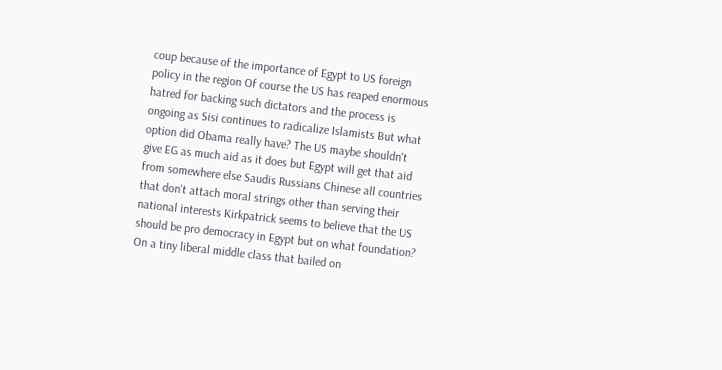coup because of the importance of Egypt to US foreign policy in the region Of course the US has reaped enormous hatred for backing such dictators and the process is ongoing as Sisi continues to radicalize Islamists But what option did Obama really have? The US maybe shouldn't give EG as much aid as it does but Egypt will get that aid from somewhere else Saudis Russians Chinese all countries that don't attach moral strings other than serving their national interests Kirkpatrick seems to believe that the US should be pro democracy in Egypt but on what foundation? On a tiny liberal middle class that bailed on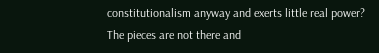constitutionalism anyway and exerts little real power? The pieces are not there and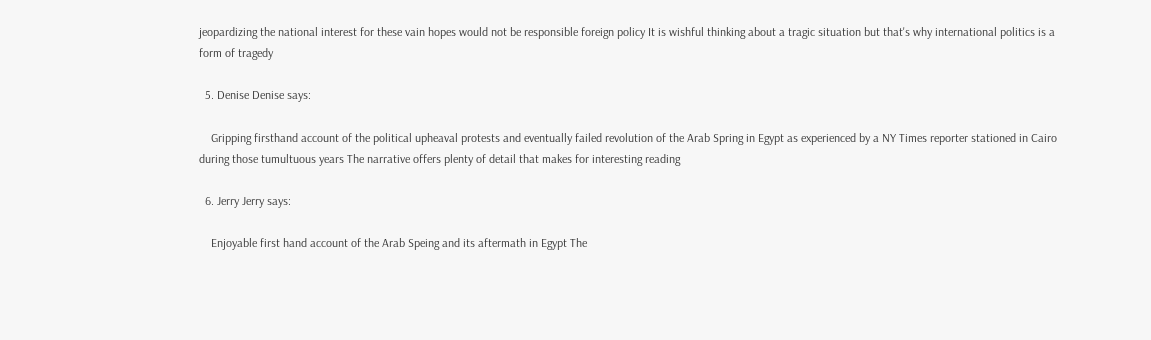jeopardizing the national interest for these vain hopes would not be responsible foreign policy It is wishful thinking about a tragic situation but that's why international politics is a form of tragedy

  5. Denise Denise says:

    Gripping firsthand account of the political upheaval protests and eventually failed revolution of the Arab Spring in Egypt as experienced by a NY Times reporter stationed in Cairo during those tumultuous years The narrative offers plenty of detail that makes for interesting reading

  6. Jerry Jerry says:

    Enjoyable first hand account of the Arab Speing and its aftermath in Egypt The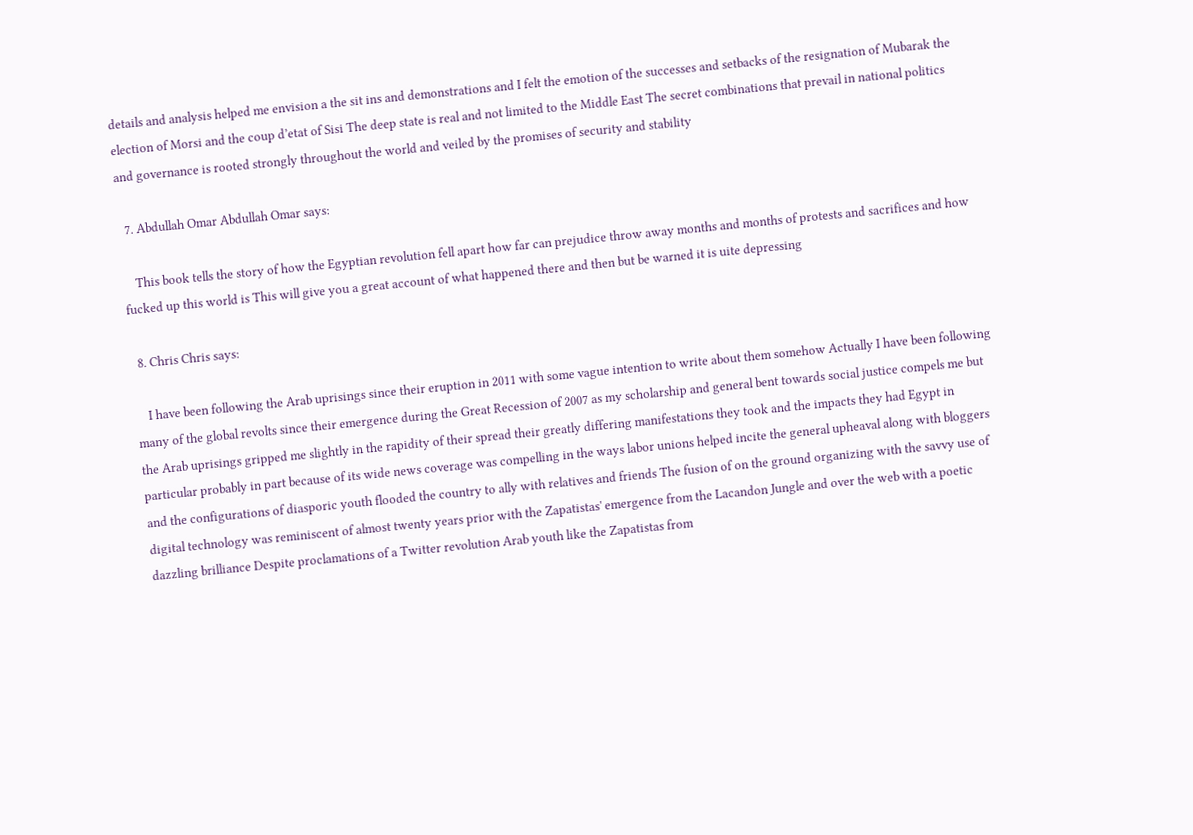details and analysis helped me envision a the sit ins and demonstrations and I felt the emotion of the successes and setbacks of the resignation of Mubarak the election of Morsi and the coup d’etat of Sisi The deep state is real and not limited to the Middle East The secret combinations that prevail in national politics and governance is rooted strongly throughout the world and veiled by the promises of security and stability

  7. Abdullah Omar Abdullah Omar says:

    This book tells the story of how the Egyptian revolution fell apart how far can prejudice throw away months and months of protests and sacrifices and how fucked up this world is This will give you a great account of what happened there and then but be warned it is uite depressing

  8. Chris Chris says:

    I have been following the Arab uprisings since their eruption in 2011 with some vague intention to write about them somehow Actually I have been following many of the global revolts since their emergence during the Great Recession of 2007 as my scholarship and general bent towards social justice compels me but the Arab uprisings gripped me slightly in the rapidity of their spread their greatly differing manifestations they took and the impacts they had Egypt in particular probably in part because of its wide news coverage was compelling in the ways labor unions helped incite the general upheaval along with bloggers and the configurations of diasporic youth flooded the country to ally with relatives and friends The fusion of on the ground organizing with the savvy use of digital technology was reminiscent of almost twenty years prior with the Zapatistas' emergence from the Lacandon Jungle and over the web with a poetic dazzling brilliance Despite proclamations of a Twitter revolution Arab youth like the Zapatistas from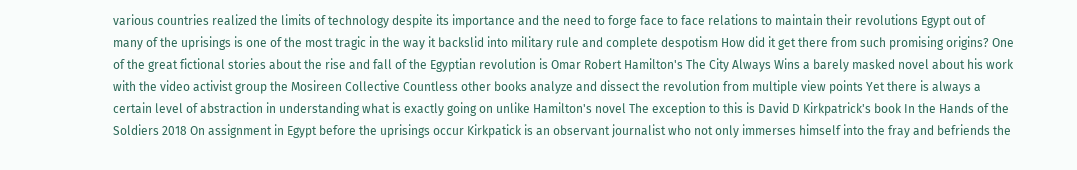various countries realized the limits of technology despite its importance and the need to forge face to face relations to maintain their revolutions Egypt out of many of the uprisings is one of the most tragic in the way it backslid into military rule and complete despotism How did it get there from such promising origins? One of the great fictional stories about the rise and fall of the Egyptian revolution is Omar Robert Hamilton's The City Always Wins a barely masked novel about his work with the video activist group the Mosireen Collective Countless other books analyze and dissect the revolution from multiple view points Yet there is always a certain level of abstraction in understanding what is exactly going on unlike Hamilton's novel The exception to this is David D Kirkpatrick's book In the Hands of the Soldiers 2018 On assignment in Egypt before the uprisings occur Kirkpatick is an observant journalist who not only immerses himself into the fray and befriends the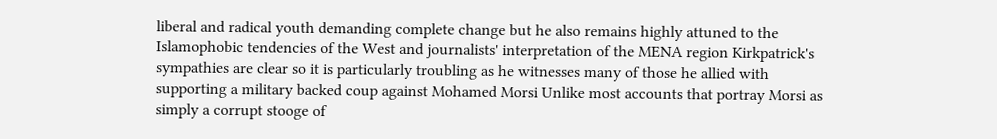liberal and radical youth demanding complete change but he also remains highly attuned to the Islamophobic tendencies of the West and journalists' interpretation of the MENA region Kirkpatrick's sympathies are clear so it is particularly troubling as he witnesses many of those he allied with supporting a military backed coup against Mohamed Morsi Unlike most accounts that portray Morsi as simply a corrupt stooge of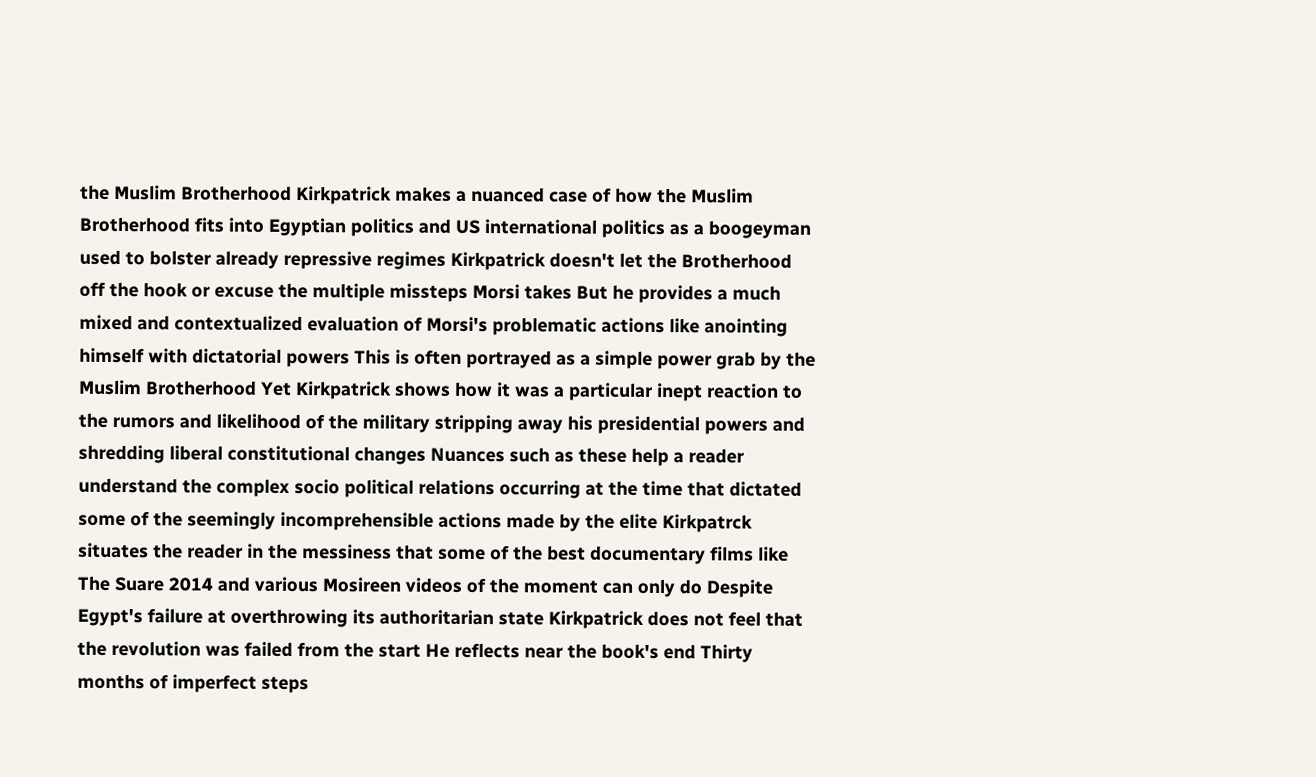the Muslim Brotherhood Kirkpatrick makes a nuanced case of how the Muslim Brotherhood fits into Egyptian politics and US international politics as a boogeyman used to bolster already repressive regimes Kirkpatrick doesn't let the Brotherhood off the hook or excuse the multiple missteps Morsi takes But he provides a much mixed and contextualized evaluation of Morsi's problematic actions like anointing himself with dictatorial powers This is often portrayed as a simple power grab by the Muslim Brotherhood Yet Kirkpatrick shows how it was a particular inept reaction to the rumors and likelihood of the military stripping away his presidential powers and shredding liberal constitutional changes Nuances such as these help a reader understand the complex socio political relations occurring at the time that dictated some of the seemingly incomprehensible actions made by the elite Kirkpatrck situates the reader in the messiness that some of the best documentary films like The Suare 2014 and various Mosireen videos of the moment can only do Despite Egypt's failure at overthrowing its authoritarian state Kirkpatrick does not feel that the revolution was failed from the start He reflects near the book's end Thirty months of imperfect steps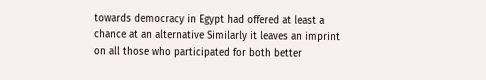towards democracy in Egypt had offered at least a chance at an alternative Similarly it leaves an imprint on all those who participated for both better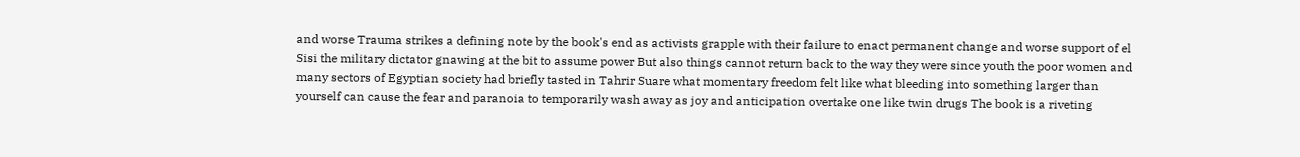and worse Trauma strikes a defining note by the book's end as activists grapple with their failure to enact permanent change and worse support of el Sisi the military dictator gnawing at the bit to assume power But also things cannot return back to the way they were since youth the poor women and many sectors of Egyptian society had briefly tasted in Tahrir Suare what momentary freedom felt like what bleeding into something larger than yourself can cause the fear and paranoia to temporarily wash away as joy and anticipation overtake one like twin drugs The book is a riveting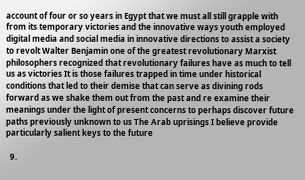account of four or so years in Egypt that we must all still grapple with from its temporary victories and the innovative ways youth employed digital media and social media in innovative directions to assist a society to revolt Walter Benjamin one of the greatest revolutionary Marxist philosophers recognized that revolutionary failures have as much to tell us as victories It is those failures trapped in time under historical conditions that led to their demise that can serve as divining rods forward as we shake them out from the past and re examine their meanings under the light of present concerns to perhaps discover future paths previously unknown to us The Arab uprisings I believe provide particularly salient keys to the future

  9.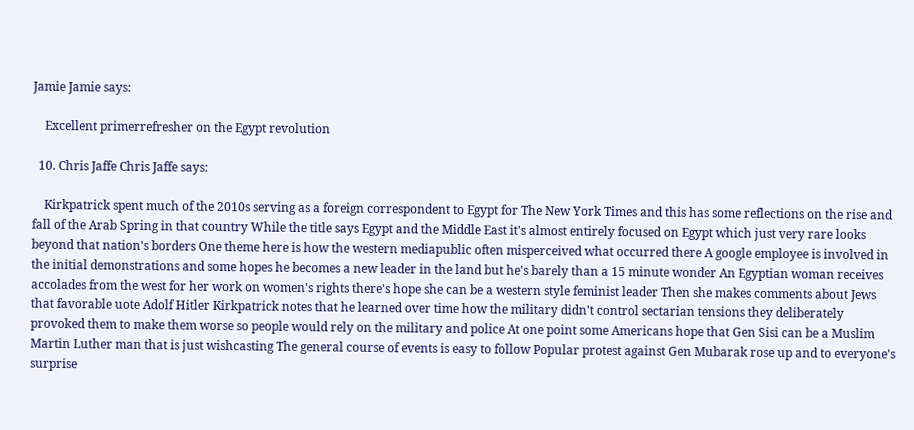Jamie Jamie says:

    Excellent primerrefresher on the Egypt revolution

  10. Chris Jaffe Chris Jaffe says:

    Kirkpatrick spent much of the 2010s serving as a foreign correspondent to Egypt for The New York Times and this has some reflections on the rise and fall of the Arab Spring in that country While the title says Egypt and the Middle East it's almost entirely focused on Egypt which just very rare looks beyond that nation's borders One theme here is how the western mediapublic often misperceived what occurred there A google employee is involved in the initial demonstrations and some hopes he becomes a new leader in the land but he's barely than a 15 minute wonder An Egyptian woman receives accolades from the west for her work on women's rights there's hope she can be a western style feminist leader Then she makes comments about Jews that favorable uote Adolf Hitler Kirkpatrick notes that he learned over time how the military didn't control sectarian tensions they deliberately provoked them to make them worse so people would rely on the military and police At one point some Americans hope that Gen Sisi can be a Muslim Martin Luther man that is just wishcasting The general course of events is easy to follow Popular protest against Gen Mubarak rose up and to everyone's surprise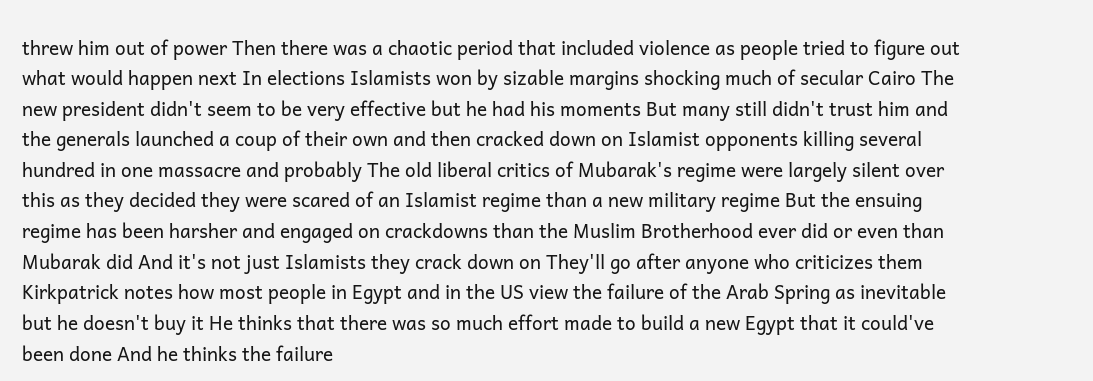threw him out of power Then there was a chaotic period that included violence as people tried to figure out what would happen next In elections Islamists won by sizable margins shocking much of secular Cairo The new president didn't seem to be very effective but he had his moments But many still didn't trust him and the generals launched a coup of their own and then cracked down on Islamist opponents killing several hundred in one massacre and probably The old liberal critics of Mubarak's regime were largely silent over this as they decided they were scared of an Islamist regime than a new military regime But the ensuing regime has been harsher and engaged on crackdowns than the Muslim Brotherhood ever did or even than Mubarak did And it's not just Islamists they crack down on They'll go after anyone who criticizes them Kirkpatrick notes how most people in Egypt and in the US view the failure of the Arab Spring as inevitable but he doesn't buy it He thinks that there was so much effort made to build a new Egypt that it could've been done And he thinks the failure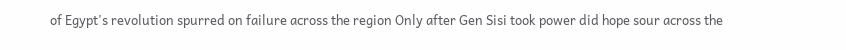of Egypt's revolution spurred on failure across the region Only after Gen Sisi took power did hope sour across the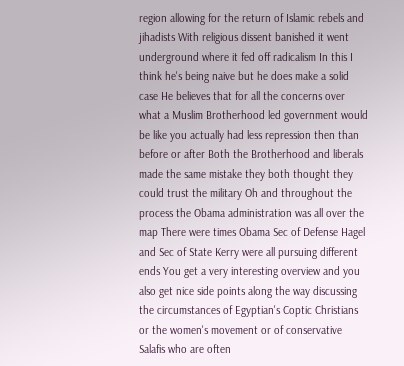region allowing for the return of Islamic rebels and jihadists With religious dissent banished it went underground where it fed off radicalism In this I think he's being naive but he does make a solid case He believes that for all the concerns over what a Muslim Brotherhood led government would be like you actually had less repression then than before or after Both the Brotherhood and liberals made the same mistake they both thought they could trust the military Oh and throughout the process the Obama administration was all over the map There were times Obama Sec of Defense Hagel and Sec of State Kerry were all pursuing different ends You get a very interesting overview and you also get nice side points along the way discussing the circumstances of Egyptian's Coptic Christians or the women's movement or of conservative Salafis who are often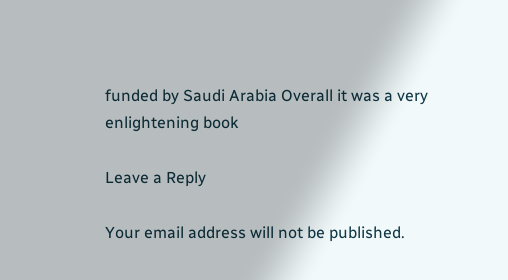funded by Saudi Arabia Overall it was a very enlightening book

Leave a Reply

Your email address will not be published.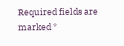Required fields are marked *